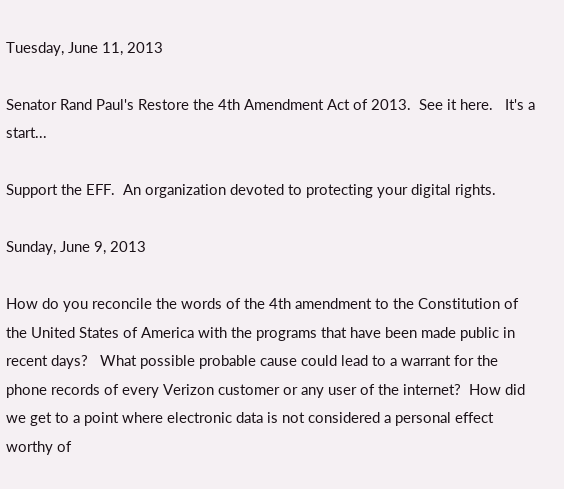Tuesday, June 11, 2013

Senator Rand Paul's Restore the 4th Amendment Act of 2013.  See it here.   It's a start...

Support the EFF.  An organization devoted to protecting your digital rights.

Sunday, June 9, 2013

How do you reconcile the words of the 4th amendment to the Constitution of the United States of America with the programs that have been made public in recent days?   What possible probable cause could lead to a warrant for the phone records of every Verizon customer or any user of the internet?  How did we get to a point where electronic data is not considered a personal effect worthy of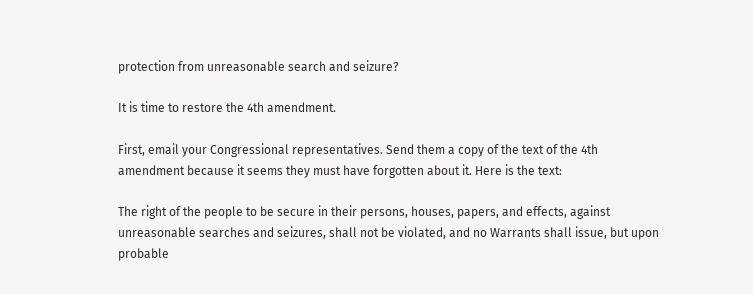protection from unreasonable search and seizure?

It is time to restore the 4th amendment.

First, email your Congressional representatives. Send them a copy of the text of the 4th amendment because it seems they must have forgotten about it. Here is the text:

The right of the people to be secure in their persons, houses, papers, and effects, against unreasonable searches and seizures, shall not be violated, and no Warrants shall issue, but upon probable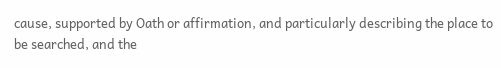cause, supported by Oath or affirmation, and particularly describing the place to be searched, and the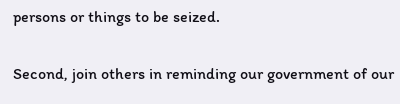persons or things to be seized.

Second, join others in reminding our government of our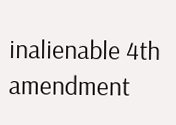inalienable 4th amendment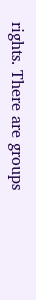rights. There are groups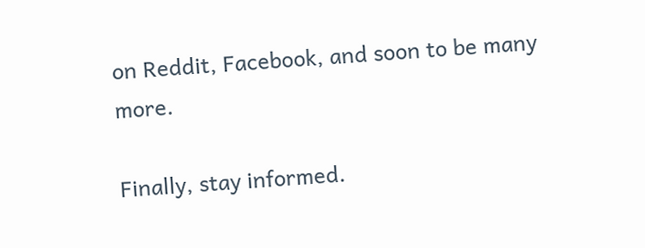on Reddit, Facebook, and soon to be many more.

Finally, stay informed.